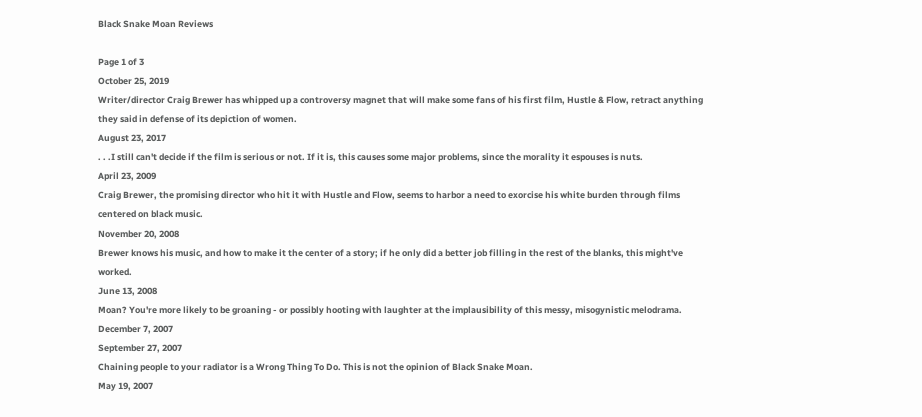Black Snake Moan Reviews

Page 1 of 3
October 25, 2019
Writer/director Craig Brewer has whipped up a controversy magnet that will make some fans of his first film, Hustle & Flow, retract anything they said in defense of its depiction of women.
August 23, 2017
. . .I still can't decide if the film is serious or not. If it is, this causes some major problems, since the morality it espouses is nuts.
April 23, 2009
Craig Brewer, the promising director who hit it with Hustle and Flow, seems to harbor a need to exorcise his white burden through films centered on black music.
November 20, 2008
Brewer knows his music, and how to make it the center of a story; if he only did a better job filling in the rest of the blanks, this might've worked.
June 13, 2008
Moan? You're more likely to be groaning - or possibly hooting with laughter at the implausibility of this messy, misogynistic melodrama.
December 7, 2007
September 27, 2007
Chaining people to your radiator is a Wrong Thing To Do. This is not the opinion of Black Snake Moan.
May 19, 2007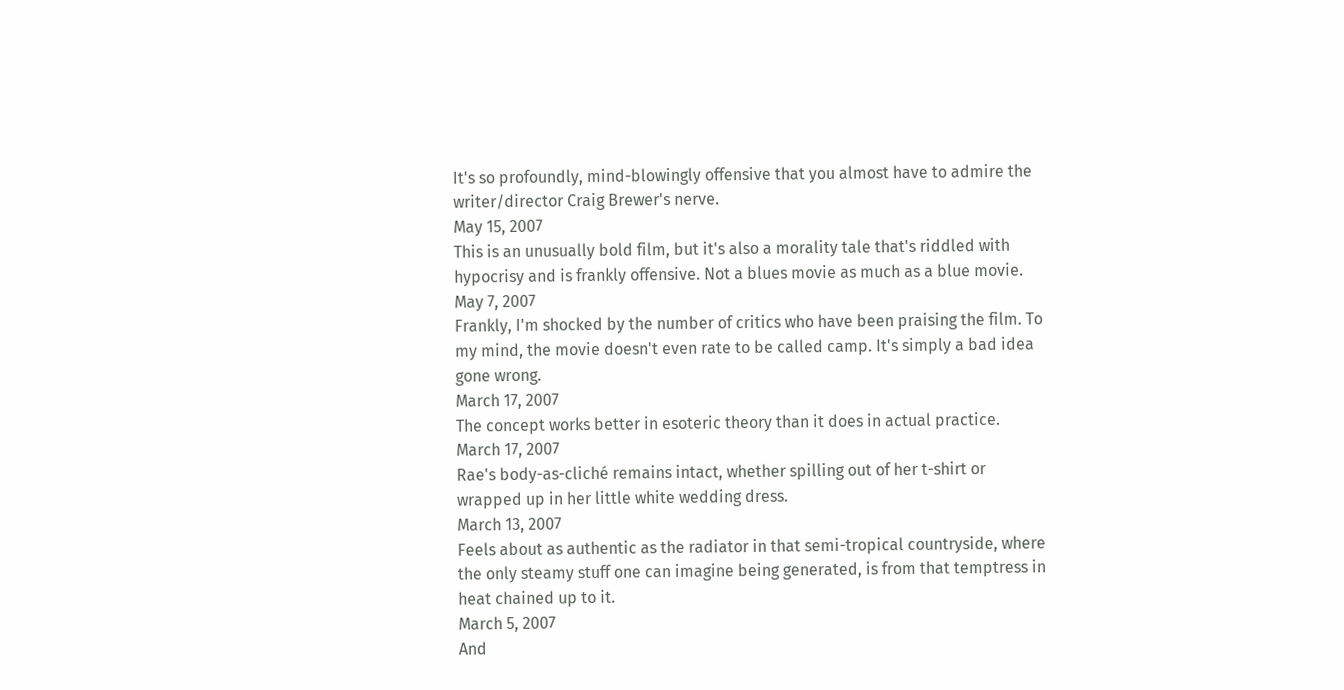It's so profoundly, mind-blowingly offensive that you almost have to admire the writer/director Craig Brewer's nerve.
May 15, 2007
This is an unusually bold film, but it's also a morality tale that's riddled with hypocrisy and is frankly offensive. Not a blues movie as much as a blue movie.
May 7, 2007
Frankly, I'm shocked by the number of critics who have been praising the film. To my mind, the movie doesn't even rate to be called camp. It's simply a bad idea gone wrong.
March 17, 2007
The concept works better in esoteric theory than it does in actual practice.
March 17, 2007
Rae's body-as-cliché remains intact, whether spilling out of her t-shirt or wrapped up in her little white wedding dress.
March 13, 2007
Feels about as authentic as the radiator in that semi-tropical countryside, where the only steamy stuff one can imagine being generated, is from that temptress in heat chained up to it.
March 5, 2007
And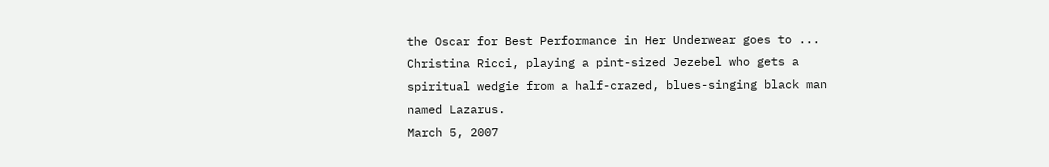the Oscar for Best Performance in Her Underwear goes to ... Christina Ricci, playing a pint-sized Jezebel who gets a spiritual wedgie from a half-crazed, blues-singing black man named Lazarus.
March 5, 2007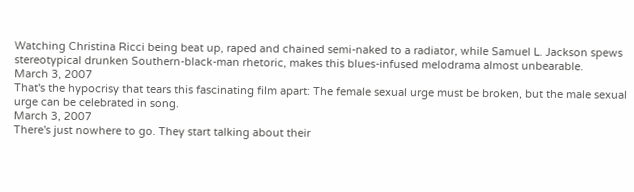Watching Christina Ricci being beat up, raped and chained semi-naked to a radiator, while Samuel L. Jackson spews stereotypical drunken Southern-black-man rhetoric, makes this blues-infused melodrama almost unbearable.
March 3, 2007
That's the hypocrisy that tears this fascinating film apart: The female sexual urge must be broken, but the male sexual urge can be celebrated in song.
March 3, 2007
There's just nowhere to go. They start talking about their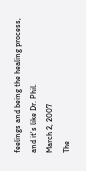feelings and being the healing process, and it's like Dr. Phil.
March 2, 2007
The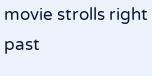movie strolls right past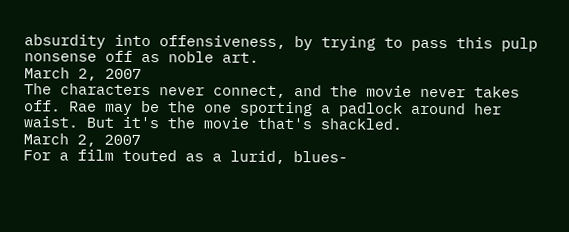absurdity into offensiveness, by trying to pass this pulp nonsense off as noble art.
March 2, 2007
The characters never connect, and the movie never takes off. Rae may be the one sporting a padlock around her waist. But it's the movie that's shackled.
March 2, 2007
For a film touted as a lurid, blues-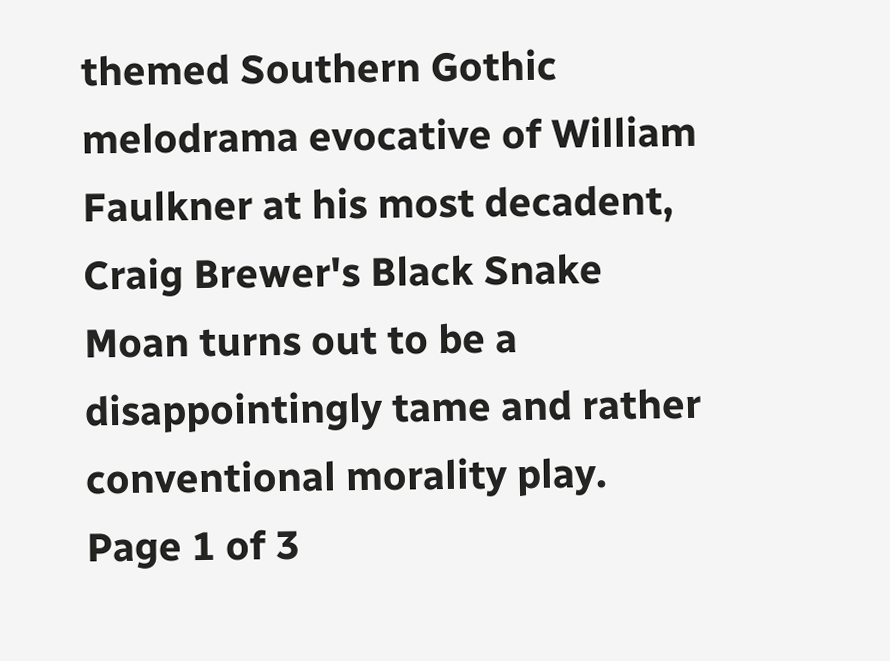themed Southern Gothic melodrama evocative of William Faulkner at his most decadent, Craig Brewer's Black Snake Moan turns out to be a disappointingly tame and rather conventional morality play.
Page 1 of 3